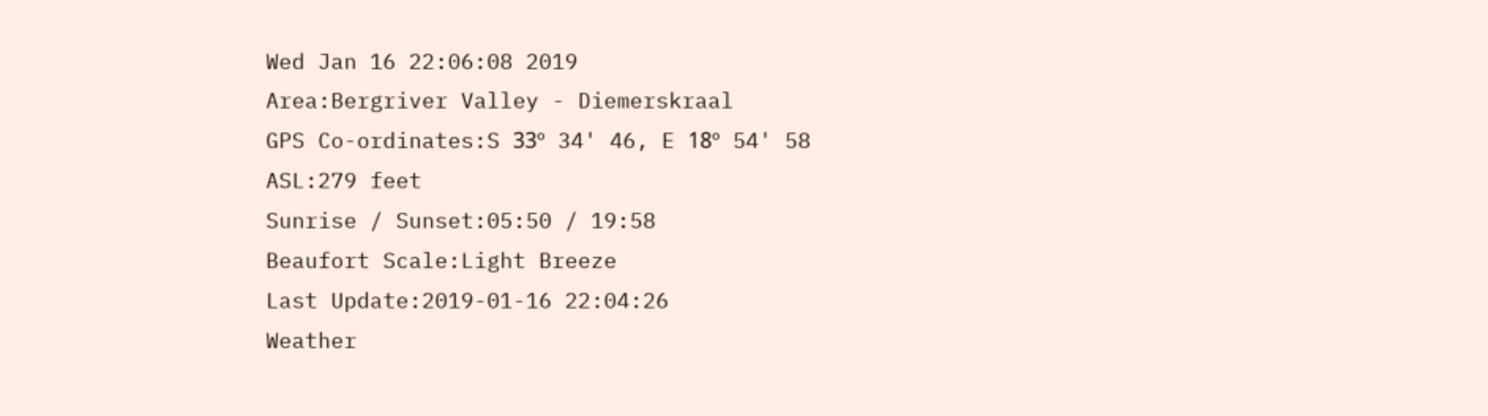Wed Jan 16 22:06:08 2019
Area:Bergriver Valley - Diemerskraal
GPS Co-ordinates:S 33º 34' 46, E 18º 54' 58
ASL:279 feet
Sunrise / Sunset:05:50 / 19:58
Beaufort Scale:Light Breeze
Last Update:2019-01-16 22:04:26
Weather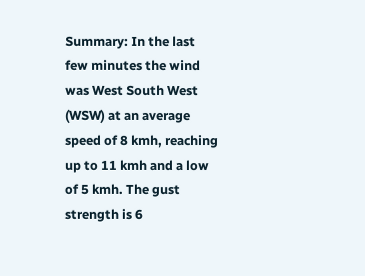Summary: In the last few minutes the wind was West South West (WSW) at an average speed of 8 kmh, reaching up to 11 kmh and a low of 5 kmh. The gust strength is 6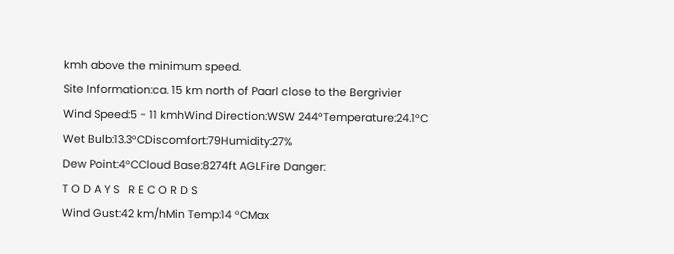kmh above the minimum speed.
Site Information:ca. 15 km north of Paarl close to the Bergrivier
Wind Speed:5 - 11 kmhWind Direction:WSW 244°Temperature:24.1°C
Wet Bulb:13.3°CDiscomfort:79Humidity:27%
Dew Point:4°CCloud Base:8274ft AGLFire Danger:
T O D A Y S   R E C O R D S
Wind Gust:42 km/hMin Temp:14 °CMax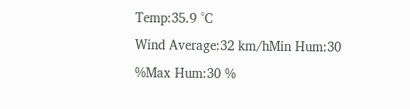Temp:35.9 °C
Wind Average:32 km/hMin Hum:30 %Max Hum:30 %